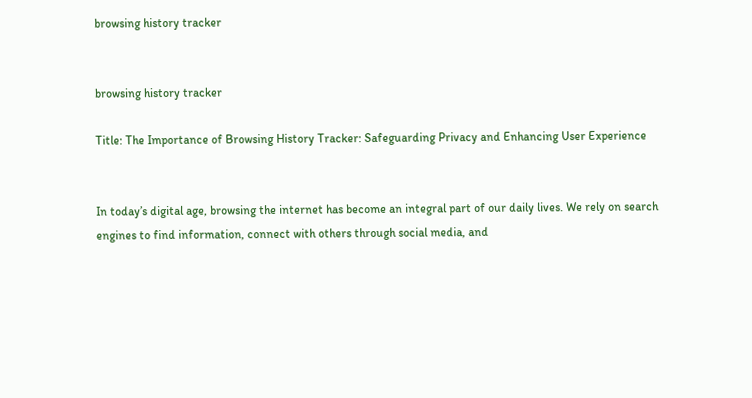browsing history tracker


browsing history tracker

Title: The Importance of Browsing History Tracker: Safeguarding Privacy and Enhancing User Experience


In today’s digital age, browsing the internet has become an integral part of our daily lives. We rely on search engines to find information, connect with others through social media, and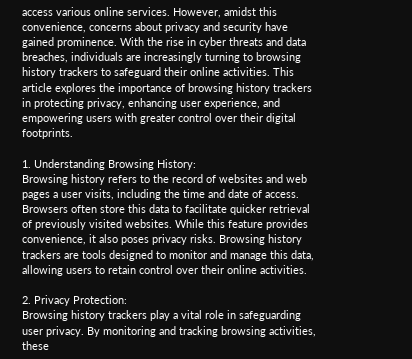access various online services. However, amidst this convenience, concerns about privacy and security have gained prominence. With the rise in cyber threats and data breaches, individuals are increasingly turning to browsing history trackers to safeguard their online activities. This article explores the importance of browsing history trackers in protecting privacy, enhancing user experience, and empowering users with greater control over their digital footprints.

1. Understanding Browsing History:
Browsing history refers to the record of websites and web pages a user visits, including the time and date of access. Browsers often store this data to facilitate quicker retrieval of previously visited websites. While this feature provides convenience, it also poses privacy risks. Browsing history trackers are tools designed to monitor and manage this data, allowing users to retain control over their online activities.

2. Privacy Protection:
Browsing history trackers play a vital role in safeguarding user privacy. By monitoring and tracking browsing activities, these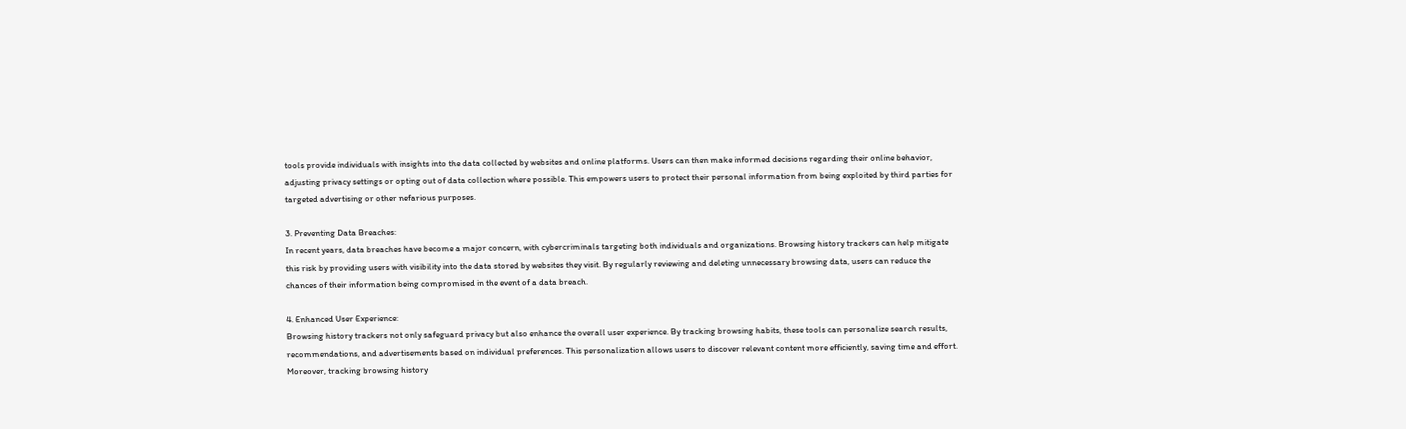tools provide individuals with insights into the data collected by websites and online platforms. Users can then make informed decisions regarding their online behavior, adjusting privacy settings or opting out of data collection where possible. This empowers users to protect their personal information from being exploited by third parties for targeted advertising or other nefarious purposes.

3. Preventing Data Breaches:
In recent years, data breaches have become a major concern, with cybercriminals targeting both individuals and organizations. Browsing history trackers can help mitigate this risk by providing users with visibility into the data stored by websites they visit. By regularly reviewing and deleting unnecessary browsing data, users can reduce the chances of their information being compromised in the event of a data breach.

4. Enhanced User Experience:
Browsing history trackers not only safeguard privacy but also enhance the overall user experience. By tracking browsing habits, these tools can personalize search results, recommendations, and advertisements based on individual preferences. This personalization allows users to discover relevant content more efficiently, saving time and effort. Moreover, tracking browsing history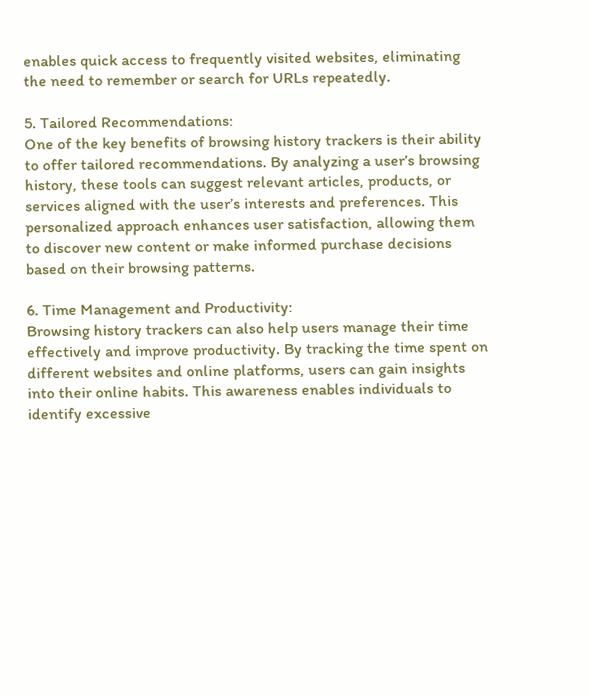enables quick access to frequently visited websites, eliminating the need to remember or search for URLs repeatedly.

5. Tailored Recommendations:
One of the key benefits of browsing history trackers is their ability to offer tailored recommendations. By analyzing a user’s browsing history, these tools can suggest relevant articles, products, or services aligned with the user’s interests and preferences. This personalized approach enhances user satisfaction, allowing them to discover new content or make informed purchase decisions based on their browsing patterns.

6. Time Management and Productivity:
Browsing history trackers can also help users manage their time effectively and improve productivity. By tracking the time spent on different websites and online platforms, users can gain insights into their online habits. This awareness enables individuals to identify excessive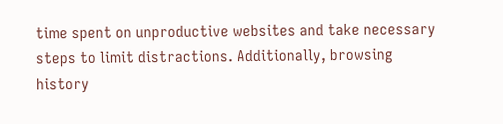time spent on unproductive websites and take necessary steps to limit distractions. Additionally, browsing history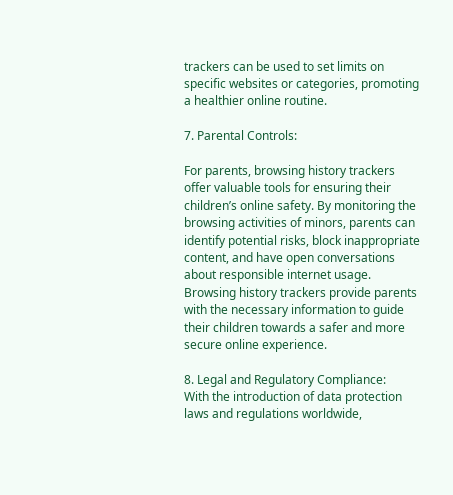trackers can be used to set limits on specific websites or categories, promoting a healthier online routine.

7. Parental Controls:

For parents, browsing history trackers offer valuable tools for ensuring their children’s online safety. By monitoring the browsing activities of minors, parents can identify potential risks, block inappropriate content, and have open conversations about responsible internet usage. Browsing history trackers provide parents with the necessary information to guide their children towards a safer and more secure online experience.

8. Legal and Regulatory Compliance:
With the introduction of data protection laws and regulations worldwide,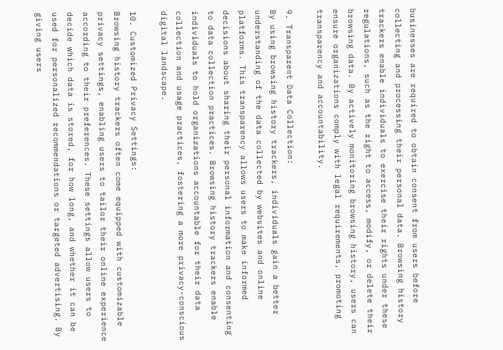businesses are required to obtain consent from users before collecting and processing their personal data. Browsing history trackers enable individuals to exercise their rights under these regulations, such as the right to access, modify, or delete their browsing data. By actively monitoring browsing history, users can ensure organizations comply with legal requirements, promoting transparency and accountability.

9. Transparent Data Collection:
By using browsing history trackers, individuals gain a better understanding of the data collected by websites and online platforms. This transparency allows users to make informed decisions about sharing their personal information and consenting to data collection practices. Browsing history trackers enable individuals to hold organizations accountable for their data collection and usage practices, fostering a more privacy-conscious digital landscape.

10. Customized Privacy Settings:
Browsing history trackers often come equipped with customizable privacy settings, enabling users to tailor their online experience according to their preferences. These settings allow users to decide which data is stored, for how long, and whether it can be used for personalized recommendations or targeted advertising. By giving users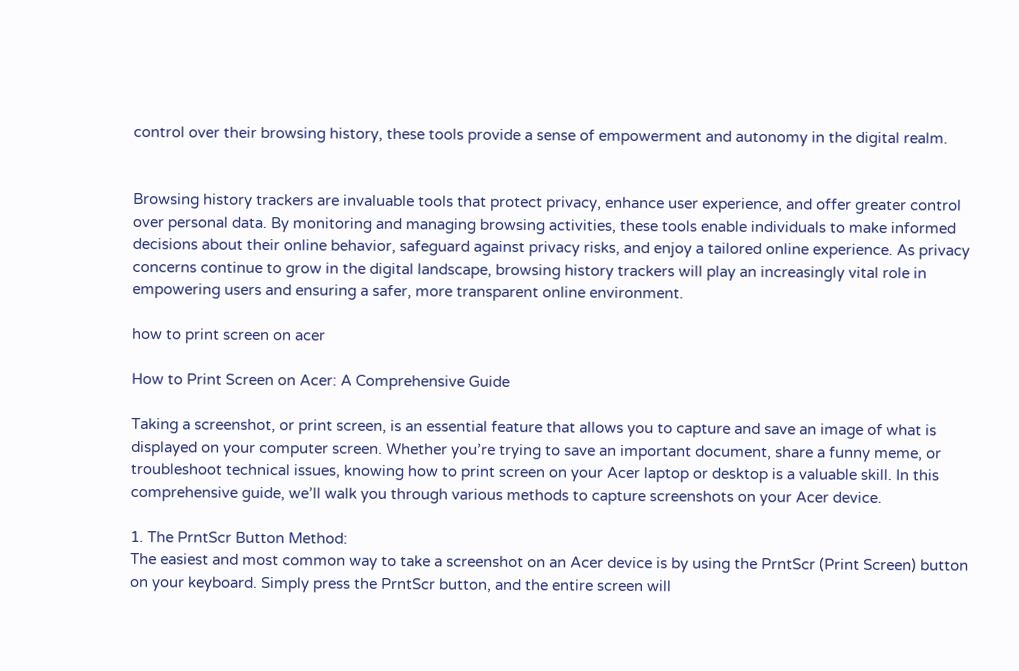control over their browsing history, these tools provide a sense of empowerment and autonomy in the digital realm.


Browsing history trackers are invaluable tools that protect privacy, enhance user experience, and offer greater control over personal data. By monitoring and managing browsing activities, these tools enable individuals to make informed decisions about their online behavior, safeguard against privacy risks, and enjoy a tailored online experience. As privacy concerns continue to grow in the digital landscape, browsing history trackers will play an increasingly vital role in empowering users and ensuring a safer, more transparent online environment.

how to print screen on acer

How to Print Screen on Acer: A Comprehensive Guide

Taking a screenshot, or print screen, is an essential feature that allows you to capture and save an image of what is displayed on your computer screen. Whether you’re trying to save an important document, share a funny meme, or troubleshoot technical issues, knowing how to print screen on your Acer laptop or desktop is a valuable skill. In this comprehensive guide, we’ll walk you through various methods to capture screenshots on your Acer device.

1. The PrntScr Button Method:
The easiest and most common way to take a screenshot on an Acer device is by using the PrntScr (Print Screen) button on your keyboard. Simply press the PrntScr button, and the entire screen will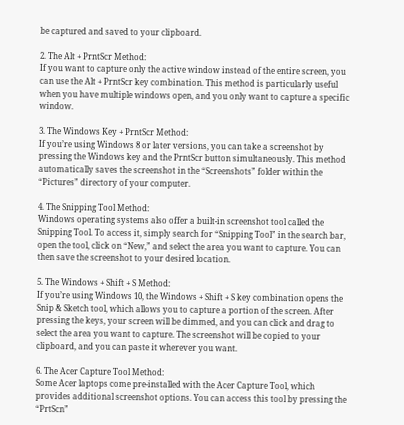be captured and saved to your clipboard.

2. The Alt + PrntScr Method:
If you want to capture only the active window instead of the entire screen, you can use the Alt + PrntScr key combination. This method is particularly useful when you have multiple windows open, and you only want to capture a specific window.

3. The Windows Key + PrntScr Method:
If you’re using Windows 8 or later versions, you can take a screenshot by pressing the Windows key and the PrntScr button simultaneously. This method automatically saves the screenshot in the “Screenshots” folder within the “Pictures” directory of your computer.

4. The Snipping Tool Method:
Windows operating systems also offer a built-in screenshot tool called the Snipping Tool. To access it, simply search for “Snipping Tool” in the search bar, open the tool, click on “New,” and select the area you want to capture. You can then save the screenshot to your desired location.

5. The Windows + Shift + S Method:
If you’re using Windows 10, the Windows + Shift + S key combination opens the Snip & Sketch tool, which allows you to capture a portion of the screen. After pressing the keys, your screen will be dimmed, and you can click and drag to select the area you want to capture. The screenshot will be copied to your clipboard, and you can paste it wherever you want.

6. The Acer Capture Tool Method:
Some Acer laptops come pre-installed with the Acer Capture Tool, which provides additional screenshot options. You can access this tool by pressing the “PrtScn”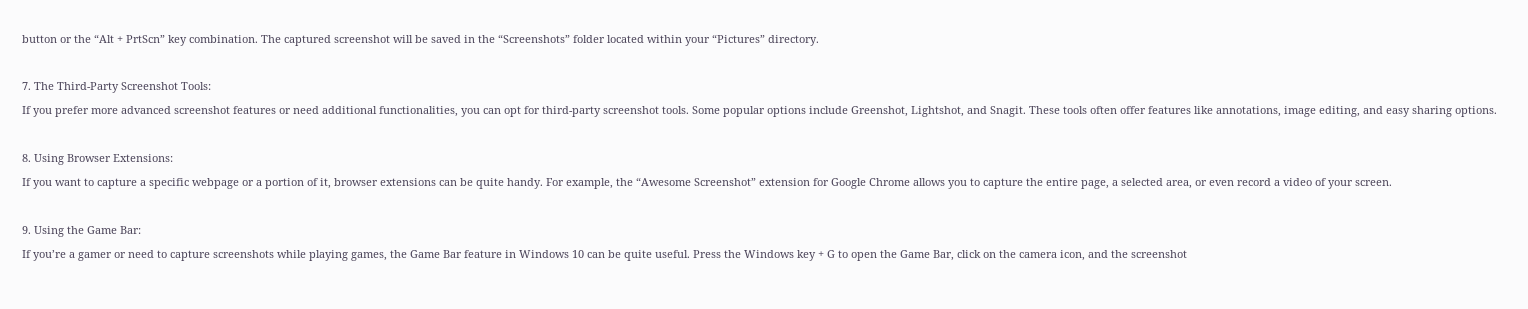button or the “Alt + PrtScn” key combination. The captured screenshot will be saved in the “Screenshots” folder located within your “Pictures” directory.

7. The Third-Party Screenshot Tools:
If you prefer more advanced screenshot features or need additional functionalities, you can opt for third-party screenshot tools. Some popular options include Greenshot, Lightshot, and Snagit. These tools often offer features like annotations, image editing, and easy sharing options.

8. Using Browser Extensions:
If you want to capture a specific webpage or a portion of it, browser extensions can be quite handy. For example, the “Awesome Screenshot” extension for Google Chrome allows you to capture the entire page, a selected area, or even record a video of your screen.

9. Using the Game Bar:
If you’re a gamer or need to capture screenshots while playing games, the Game Bar feature in Windows 10 can be quite useful. Press the Windows key + G to open the Game Bar, click on the camera icon, and the screenshot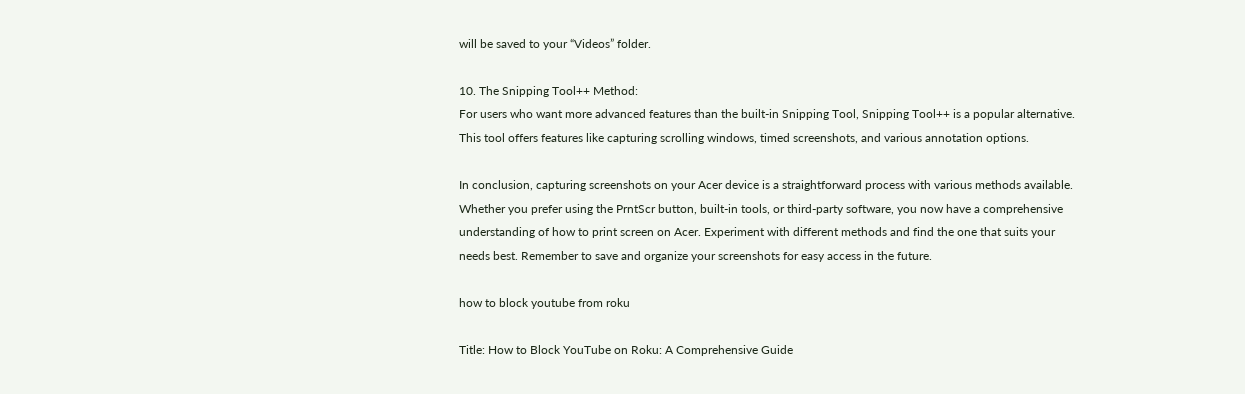will be saved to your “Videos” folder.

10. The Snipping Tool++ Method:
For users who want more advanced features than the built-in Snipping Tool, Snipping Tool++ is a popular alternative. This tool offers features like capturing scrolling windows, timed screenshots, and various annotation options.

In conclusion, capturing screenshots on your Acer device is a straightforward process with various methods available. Whether you prefer using the PrntScr button, built-in tools, or third-party software, you now have a comprehensive understanding of how to print screen on Acer. Experiment with different methods and find the one that suits your needs best. Remember to save and organize your screenshots for easy access in the future.

how to block youtube from roku

Title: How to Block YouTube on Roku: A Comprehensive Guide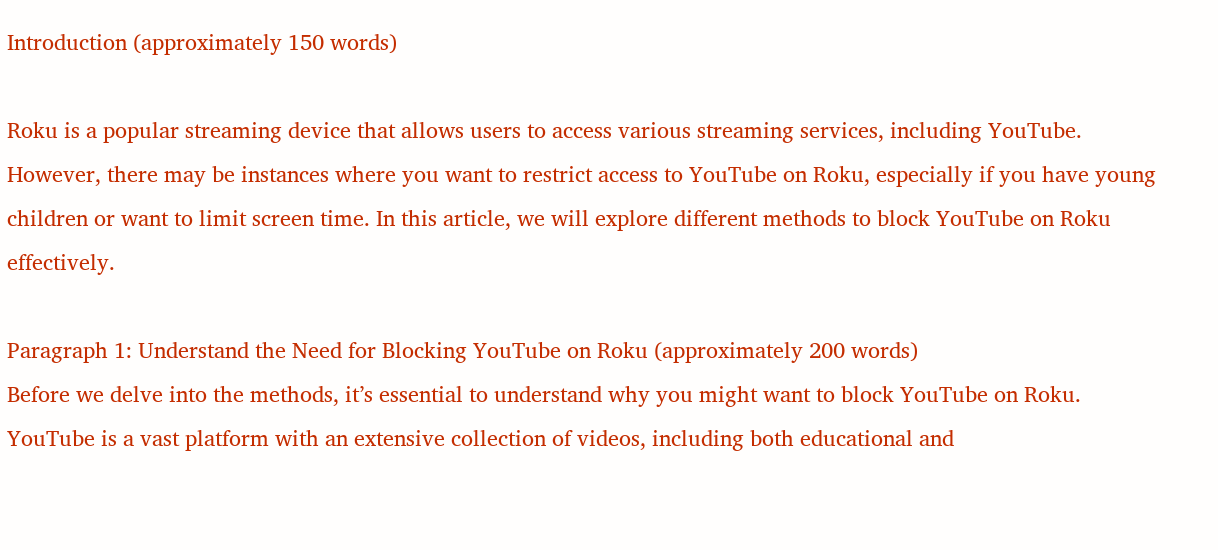Introduction (approximately 150 words)

Roku is a popular streaming device that allows users to access various streaming services, including YouTube. However, there may be instances where you want to restrict access to YouTube on Roku, especially if you have young children or want to limit screen time. In this article, we will explore different methods to block YouTube on Roku effectively.

Paragraph 1: Understand the Need for Blocking YouTube on Roku (approximately 200 words)
Before we delve into the methods, it’s essential to understand why you might want to block YouTube on Roku. YouTube is a vast platform with an extensive collection of videos, including both educational and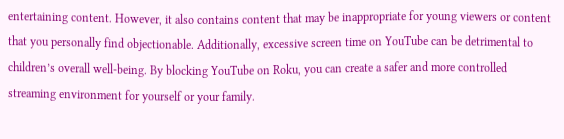entertaining content. However, it also contains content that may be inappropriate for young viewers or content that you personally find objectionable. Additionally, excessive screen time on YouTube can be detrimental to children’s overall well-being. By blocking YouTube on Roku, you can create a safer and more controlled streaming environment for yourself or your family.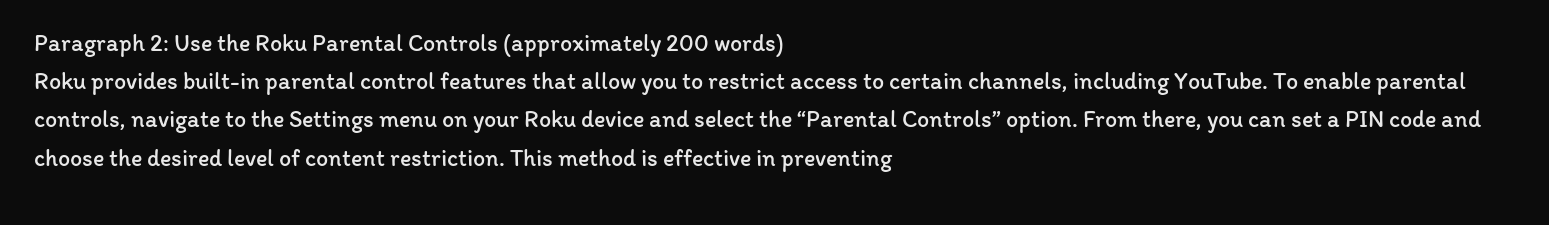Paragraph 2: Use the Roku Parental Controls (approximately 200 words)
Roku provides built-in parental control features that allow you to restrict access to certain channels, including YouTube. To enable parental controls, navigate to the Settings menu on your Roku device and select the “Parental Controls” option. From there, you can set a PIN code and choose the desired level of content restriction. This method is effective in preventing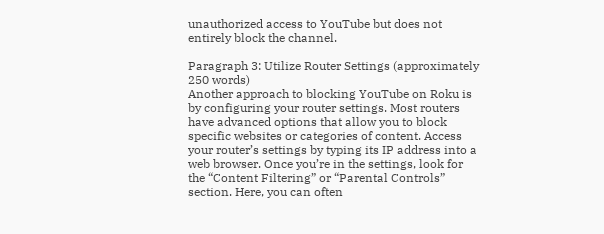unauthorized access to YouTube but does not entirely block the channel.

Paragraph 3: Utilize Router Settings (approximately 250 words)
Another approach to blocking YouTube on Roku is by configuring your router settings. Most routers have advanced options that allow you to block specific websites or categories of content. Access your router’s settings by typing its IP address into a web browser. Once you’re in the settings, look for the “Content Filtering” or “Parental Controls” section. Here, you can often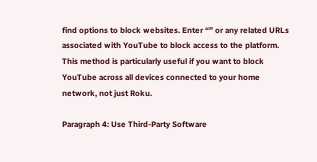find options to block websites. Enter “” or any related URLs associated with YouTube to block access to the platform. This method is particularly useful if you want to block YouTube across all devices connected to your home network, not just Roku.

Paragraph 4: Use Third-Party Software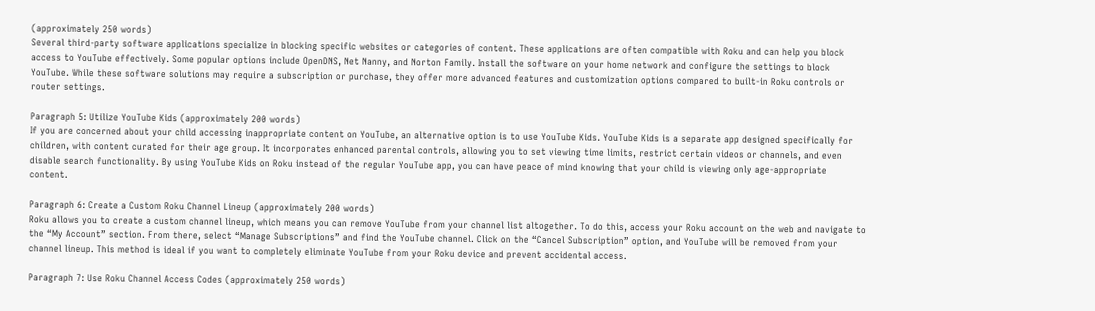(approximately 250 words)
Several third-party software applications specialize in blocking specific websites or categories of content. These applications are often compatible with Roku and can help you block access to YouTube effectively. Some popular options include OpenDNS, Net Nanny, and Norton Family. Install the software on your home network and configure the settings to block YouTube. While these software solutions may require a subscription or purchase, they offer more advanced features and customization options compared to built-in Roku controls or router settings.

Paragraph 5: Utilize YouTube Kids (approximately 200 words)
If you are concerned about your child accessing inappropriate content on YouTube, an alternative option is to use YouTube Kids. YouTube Kids is a separate app designed specifically for children, with content curated for their age group. It incorporates enhanced parental controls, allowing you to set viewing time limits, restrict certain videos or channels, and even disable search functionality. By using YouTube Kids on Roku instead of the regular YouTube app, you can have peace of mind knowing that your child is viewing only age-appropriate content.

Paragraph 6: Create a Custom Roku Channel Lineup (approximately 200 words)
Roku allows you to create a custom channel lineup, which means you can remove YouTube from your channel list altogether. To do this, access your Roku account on the web and navigate to the “My Account” section. From there, select “Manage Subscriptions” and find the YouTube channel. Click on the “Cancel Subscription” option, and YouTube will be removed from your channel lineup. This method is ideal if you want to completely eliminate YouTube from your Roku device and prevent accidental access.

Paragraph 7: Use Roku Channel Access Codes (approximately 250 words)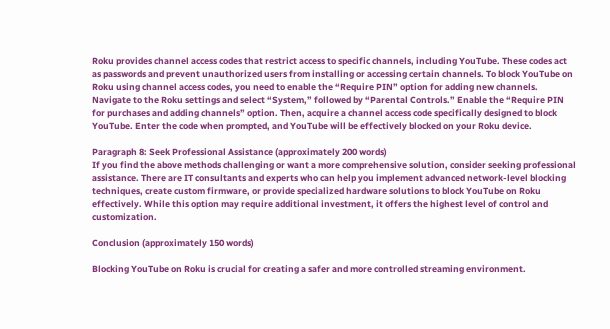Roku provides channel access codes that restrict access to specific channels, including YouTube. These codes act as passwords and prevent unauthorized users from installing or accessing certain channels. To block YouTube on Roku using channel access codes, you need to enable the “Require PIN” option for adding new channels. Navigate to the Roku settings and select “System,” followed by “Parental Controls.” Enable the “Require PIN for purchases and adding channels” option. Then, acquire a channel access code specifically designed to block YouTube. Enter the code when prompted, and YouTube will be effectively blocked on your Roku device.

Paragraph 8: Seek Professional Assistance (approximately 200 words)
If you find the above methods challenging or want a more comprehensive solution, consider seeking professional assistance. There are IT consultants and experts who can help you implement advanced network-level blocking techniques, create custom firmware, or provide specialized hardware solutions to block YouTube on Roku effectively. While this option may require additional investment, it offers the highest level of control and customization.

Conclusion (approximately 150 words)

Blocking YouTube on Roku is crucial for creating a safer and more controlled streaming environment.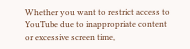Whether you want to restrict access to YouTube due to inappropriate content or excessive screen time,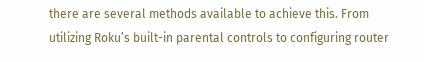there are several methods available to achieve this. From utilizing Roku’s built-in parental controls to configuring router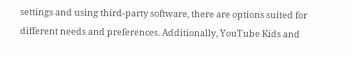settings and using third-party software, there are options suited for different needs and preferences. Additionally, YouTube Kids and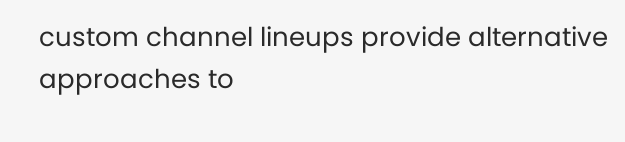custom channel lineups provide alternative approaches to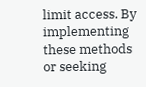limit access. By implementing these methods or seeking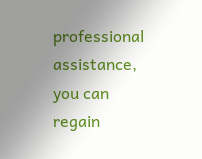professional assistance, you can regain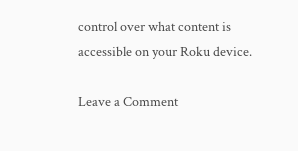control over what content is accessible on your Roku device.

Leave a Comment